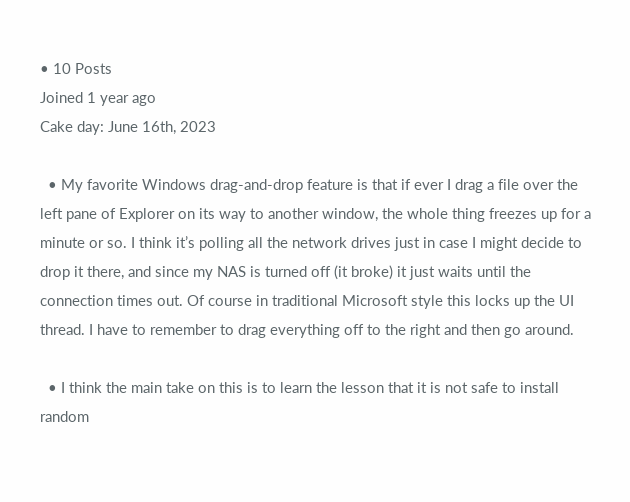• 10 Posts
Joined 1 year ago
Cake day: June 16th, 2023

  • My favorite Windows drag-and-drop feature is that if ever I drag a file over the left pane of Explorer on its way to another window, the whole thing freezes up for a minute or so. I think it’s polling all the network drives just in case I might decide to drop it there, and since my NAS is turned off (it broke) it just waits until the connection times out. Of course in traditional Microsoft style this locks up the UI thread. I have to remember to drag everything off to the right and then go around.

  • I think the main take on this is to learn the lesson that it is not safe to install random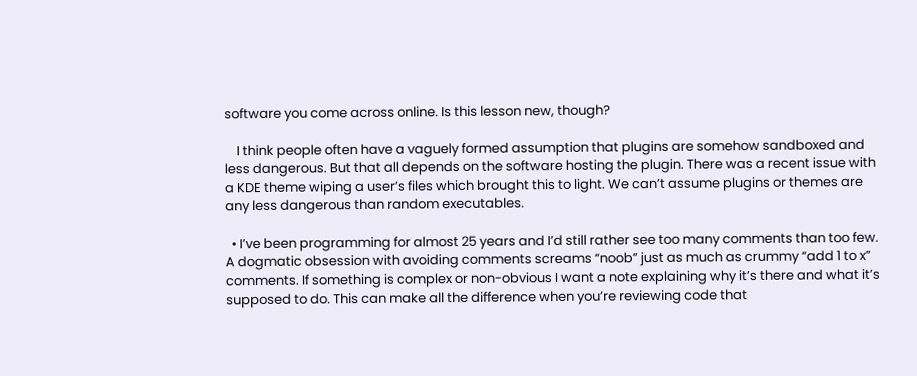software you come across online. Is this lesson new, though?

    I think people often have a vaguely formed assumption that plugins are somehow sandboxed and less dangerous. But that all depends on the software hosting the plugin. There was a recent issue with a KDE theme wiping a user’s files which brought this to light. We can’t assume plugins or themes are any less dangerous than random executables.

  • I’ve been programming for almost 25 years and I’d still rather see too many comments than too few. A dogmatic obsession with avoiding comments screams “noob” just as much as crummy “add 1 to x” comments. If something is complex or non-obvious I want a note explaining why it’s there and what it’s supposed to do. This can make all the difference when you’re reviewing code that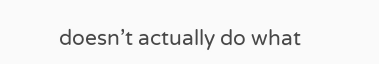doesn’t actually do what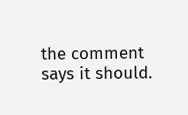the comment says it should.